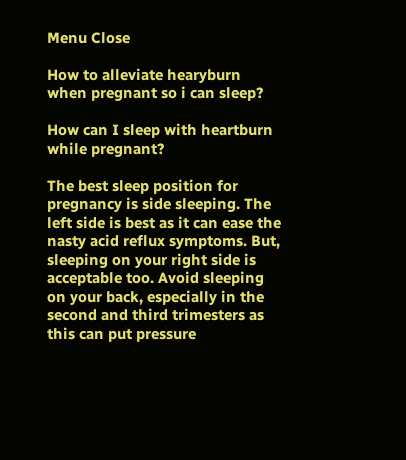Menu Close

How to alleviate hearyburn when pregnant so i can sleep?

How can I sleep with heartburn while pregnant?

The best sleep position for pregnancy is side sleeping. The left side is best as it can ease the nasty acid reflux symptoms. But, sleeping on your right side is acceptable too. Avoid sleeping on your back, especially in the second and third trimesters as this can put pressure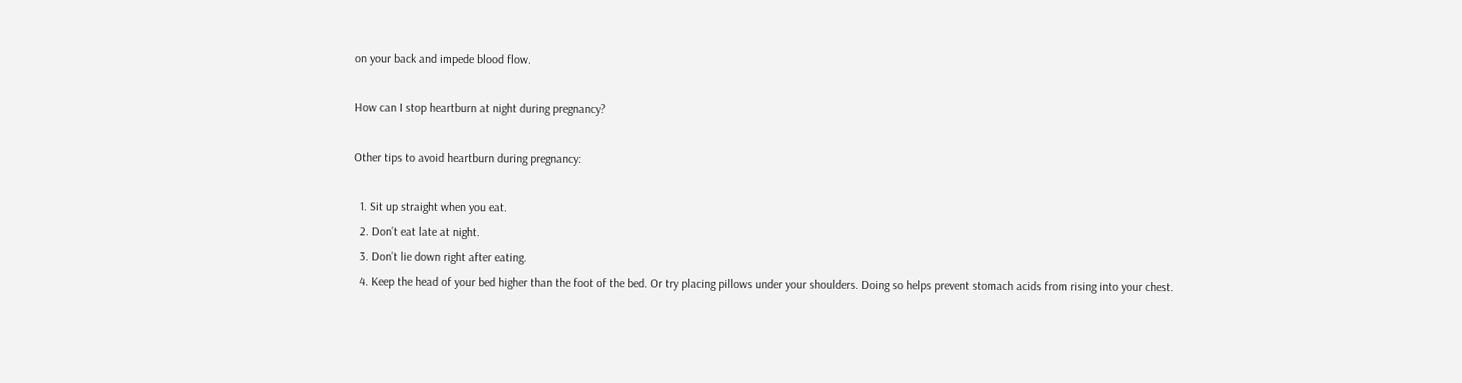on your back and impede blood flow.

How can I stop heartburn at night during pregnancy?

Other tips to avoid heartburn during pregnancy:

  1. Sit up straight when you eat.
  2. Don’t eat late at night.
  3. Don’t lie down right after eating.
  4. Keep the head of your bed higher than the foot of the bed. Or try placing pillows under your shoulders. Doing so helps prevent stomach acids from rising into your chest.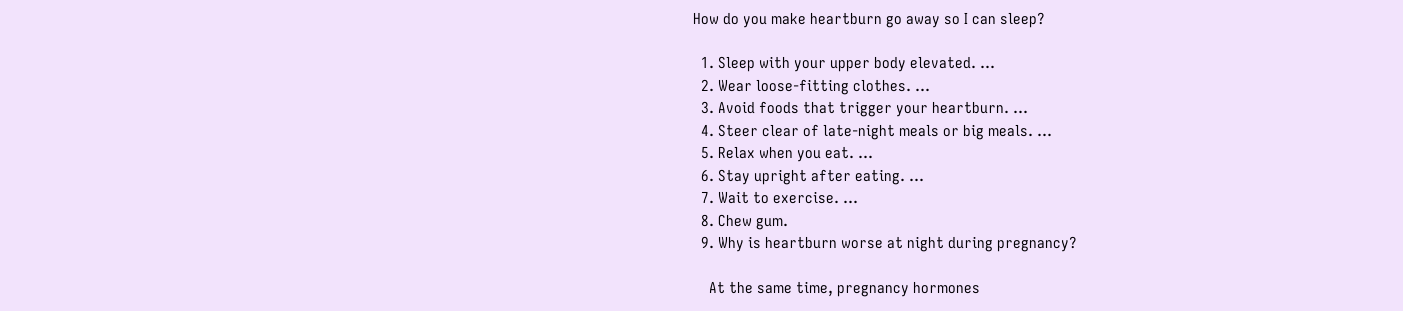How do you make heartburn go away so I can sleep?

  1. Sleep with your upper body elevated. …
  2. Wear loose-fitting clothes. …
  3. Avoid foods that trigger your heartburn. …
  4. Steer clear of late-night meals or big meals. …
  5. Relax when you eat. …
  6. Stay upright after eating. …
  7. Wait to exercise. …
  8. Chew gum.
  9. Why is heartburn worse at night during pregnancy?

    At the same time, pregnancy hormones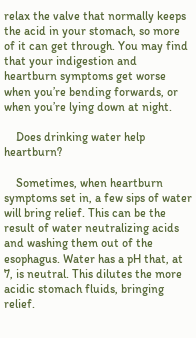relax the valve that normally keeps the acid in your stomach, so more of it can get through. You may find that your indigestion and heartburn symptoms get worse when you’re bending forwards, or when you’re lying down at night.

    Does drinking water help heartburn?

    Sometimes, when heartburn symptoms set in, a few sips of water will bring relief. This can be the result of water neutralizing acids and washing them out of the esophagus. Water has a pH that, at 7, is neutral. This dilutes the more acidic stomach fluids, bringing relief.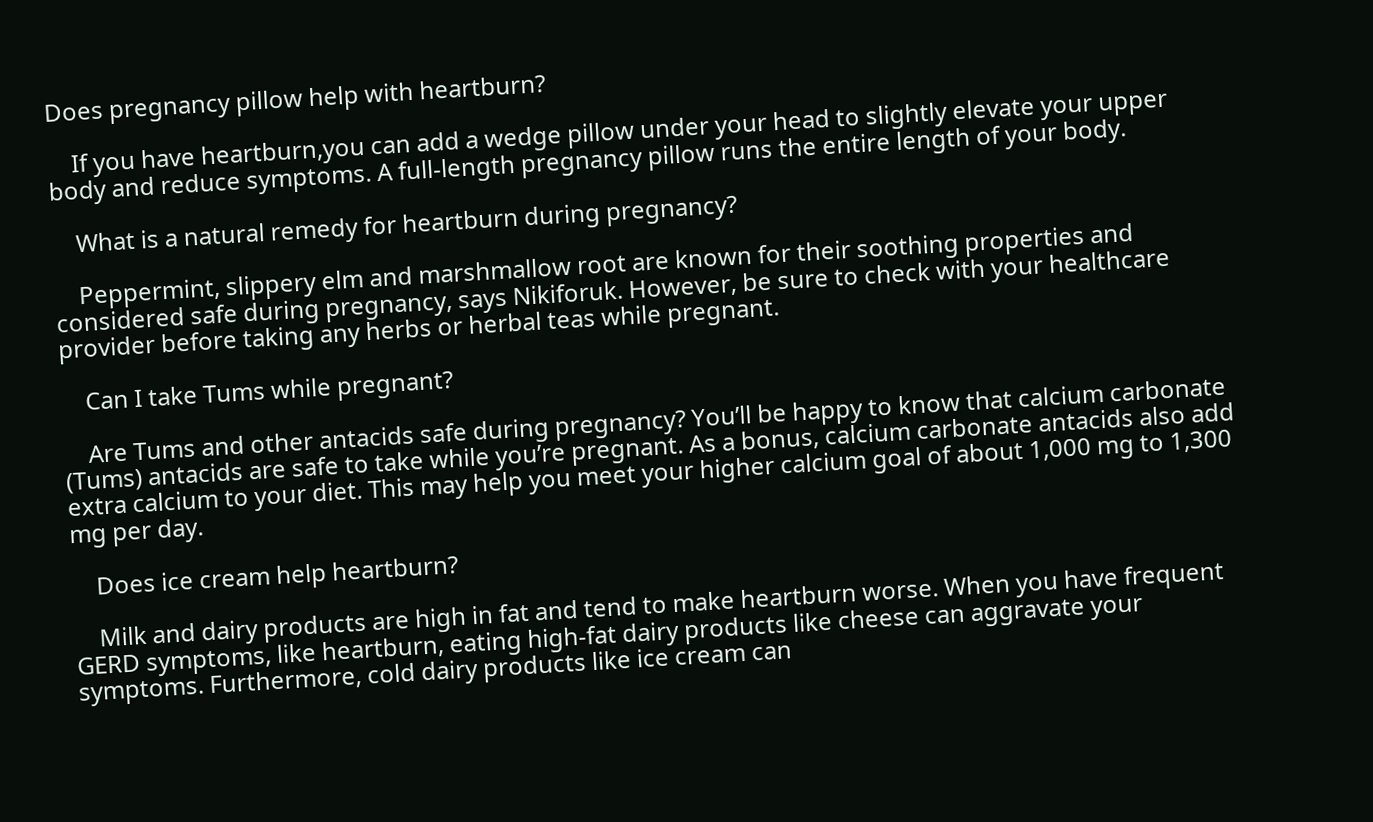Does pregnancy pillow help with heartburn?

    If you have heartburn,you can add a wedge pillow under your head to slightly elevate your upper body and reduce symptoms. A full-length pregnancy pillow runs the entire length of your body.

    What is a natural remedy for heartburn during pregnancy?

    Peppermint, slippery elm and marshmallow root are known for their soothing properties and considered safe during pregnancy, says Nikiforuk. However, be sure to check with your healthcare provider before taking any herbs or herbal teas while pregnant.

    Can I take Tums while pregnant?

    Are Tums and other antacids safe during pregnancy? You’ll be happy to know that calcium carbonate (Tums) antacids are safe to take while you’re pregnant. As a bonus, calcium carbonate antacids also add extra calcium to your diet. This may help you meet your higher calcium goal of about 1,000 mg to 1,300 mg per day.

    Does ice cream help heartburn?

    Milk and dairy products are high in fat and tend to make heartburn worse. When you have frequent GERD symptoms, like heartburn, eating high-fat dairy products like cheese can aggravate your symptoms. Furthermore, cold dairy products like ice cream can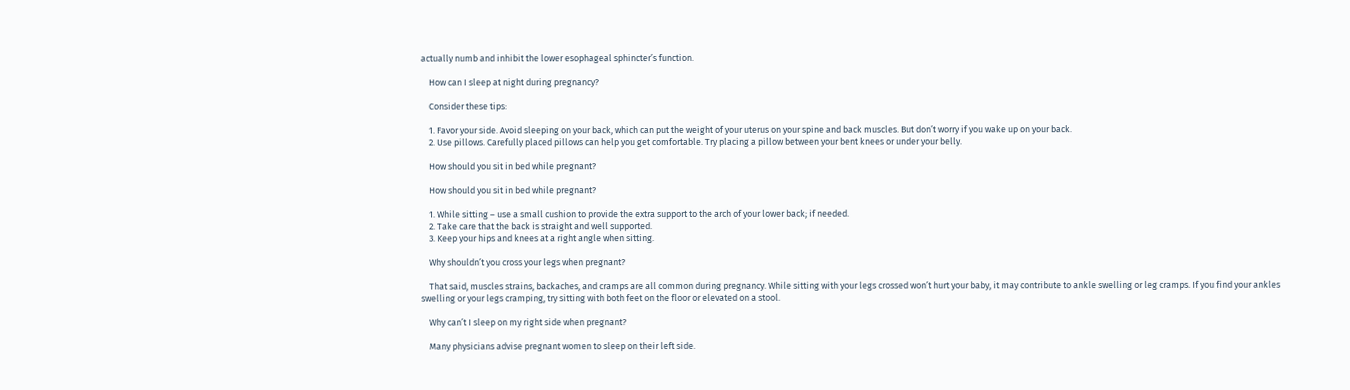actually numb and inhibit the lower esophageal sphincter’s function.

    How can I sleep at night during pregnancy?

    Consider these tips:

    1. Favor your side. Avoid sleeping on your back, which can put the weight of your uterus on your spine and back muscles. But don’t worry if you wake up on your back.
    2. Use pillows. Carefully placed pillows can help you get comfortable. Try placing a pillow between your bent knees or under your belly.

    How should you sit in bed while pregnant?

    How should you sit in bed while pregnant?

    1. While sitting – use a small cushion to provide the extra support to the arch of your lower back; if needed.
    2. Take care that the back is straight and well supported.
    3. Keep your hips and knees at a right angle when sitting.

    Why shouldn’t you cross your legs when pregnant?

    That said, muscles strains, backaches, and cramps are all common during pregnancy. While sitting with your legs crossed won’t hurt your baby, it may contribute to ankle swelling or leg cramps. If you find your ankles swelling or your legs cramping, try sitting with both feet on the floor or elevated on a stool.

    Why can’t I sleep on my right side when pregnant?

    Many physicians advise pregnant women to sleep on their left side.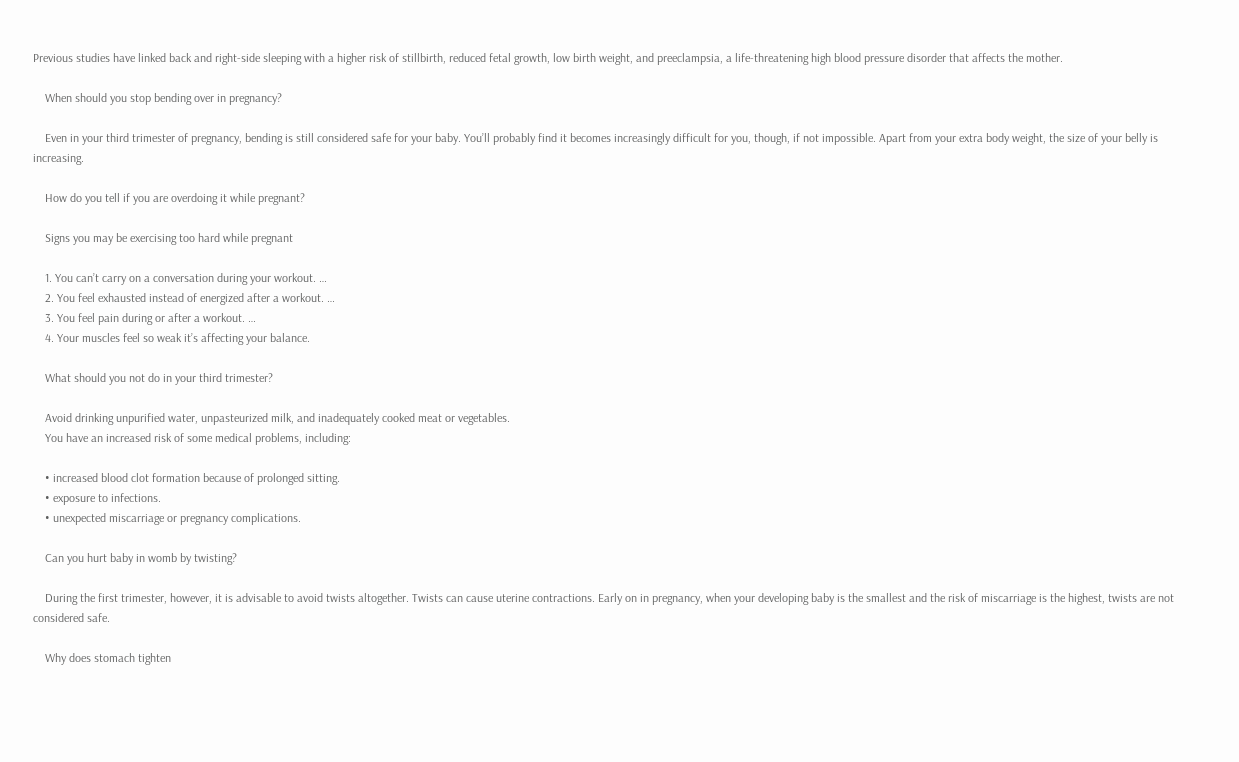Previous studies have linked back and right-side sleeping with a higher risk of stillbirth, reduced fetal growth, low birth weight, and preeclampsia, a life-threatening high blood pressure disorder that affects the mother.

    When should you stop bending over in pregnancy?

    Even in your third trimester of pregnancy, bending is still considered safe for your baby. You’ll probably find it becomes increasingly difficult for you, though, if not impossible. Apart from your extra body weight, the size of your belly is increasing.

    How do you tell if you are overdoing it while pregnant?

    Signs you may be exercising too hard while pregnant

    1. You can’t carry on a conversation during your workout. …
    2. You feel exhausted instead of energized after a workout. …
    3. You feel pain during or after a workout. …
    4. Your muscles feel so weak it’s affecting your balance.

    What should you not do in your third trimester?

    Avoid drinking unpurified water, unpasteurized milk, and inadequately cooked meat or vegetables.
    You have an increased risk of some medical problems, including:

    • increased blood clot formation because of prolonged sitting.
    • exposure to infections.
    • unexpected miscarriage or pregnancy complications.

    Can you hurt baby in womb by twisting?

    During the first trimester, however, it is advisable to avoid twists altogether. Twists can cause uterine contractions. Early on in pregnancy, when your developing baby is the smallest and the risk of miscarriage is the highest, twists are not considered safe.

    Why does stomach tighten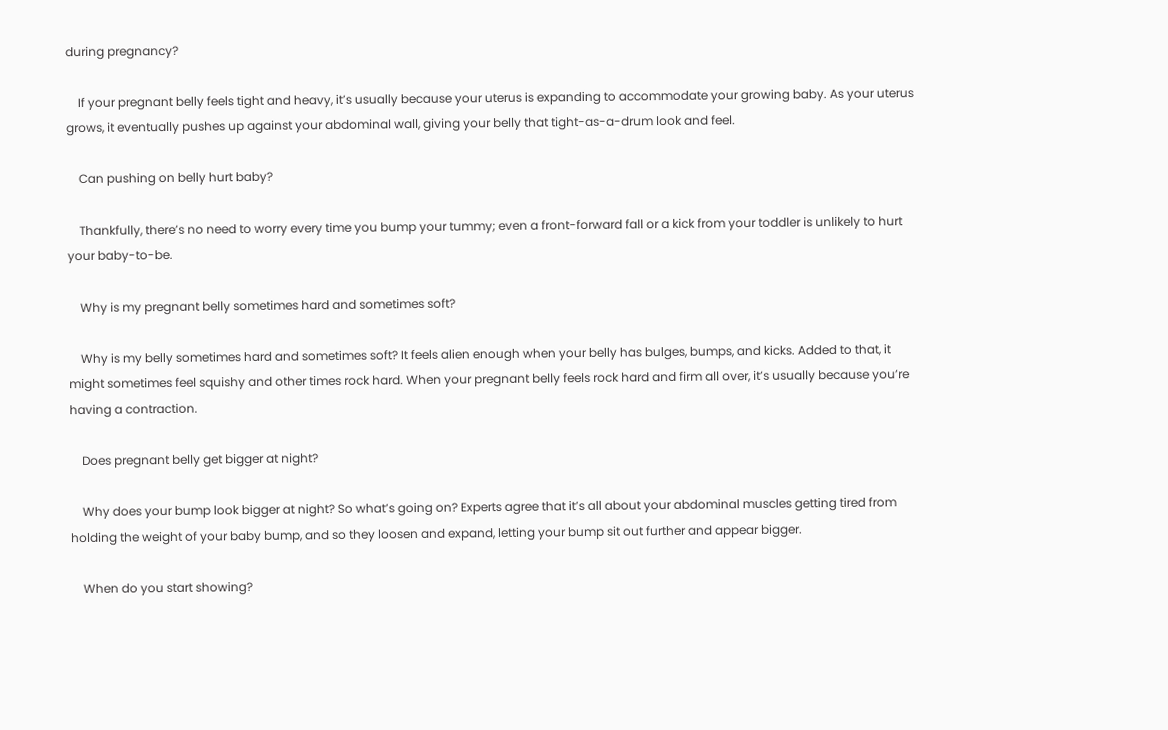during pregnancy?

    If your pregnant belly feels tight and heavy, it’s usually because your uterus is expanding to accommodate your growing baby. As your uterus grows, it eventually pushes up against your abdominal wall, giving your belly that tight-as-a-drum look and feel.

    Can pushing on belly hurt baby?

    Thankfully, there’s no need to worry every time you bump your tummy; even a front-forward fall or a kick from your toddler is unlikely to hurt your baby-to-be.

    Why is my pregnant belly sometimes hard and sometimes soft?

    Why is my belly sometimes hard and sometimes soft? It feels alien enough when your belly has bulges, bumps, and kicks. Added to that, it might sometimes feel squishy and other times rock hard. When your pregnant belly feels rock hard and firm all over, it’s usually because you’re having a contraction.

    Does pregnant belly get bigger at night?

    Why does your bump look bigger at night? So what’s going on? Experts agree that it’s all about your abdominal muscles getting tired from holding the weight of your baby bump, and so they loosen and expand, letting your bump sit out further and appear bigger.

    When do you start showing?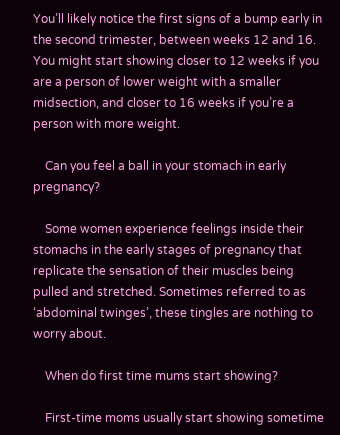You’ll likely notice the first signs of a bump early in the second trimester, between weeks 12 and 16. You might start showing closer to 12 weeks if you are a person of lower weight with a smaller midsection, and closer to 16 weeks if you’re a person with more weight.

    Can you feel a ball in your stomach in early pregnancy?

    Some women experience feelings inside their stomachs in the early stages of pregnancy that replicate the sensation of their muscles being pulled and stretched. Sometimes referred to as ‘abdominal twinges’, these tingles are nothing to worry about.

    When do first time mums start showing?

    First-time moms usually start showing sometime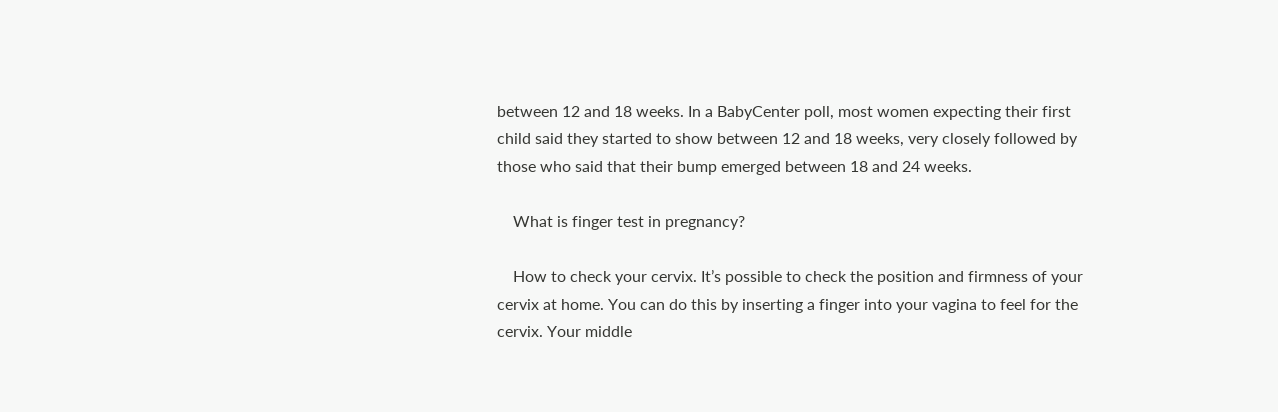between 12 and 18 weeks. In a BabyCenter poll, most women expecting their first child said they started to show between 12 and 18 weeks, very closely followed by those who said that their bump emerged between 18 and 24 weeks.

    What is finger test in pregnancy?

    How to check your cervix. It’s possible to check the position and firmness of your cervix at home. You can do this by inserting a finger into your vagina to feel for the cervix. Your middle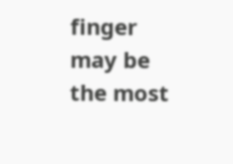finger may be the most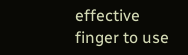effective finger to use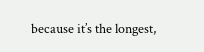because it’s the longest,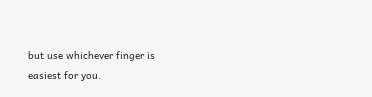but use whichever finger is easiest for you.